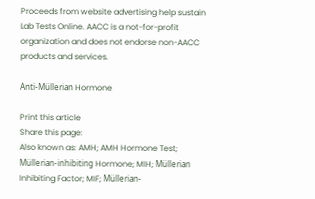Proceeds from website advertising help sustain Lab Tests Online. AACC is a not-for-profit organization and does not endorse non-AACC products and services.

Anti-Müllerian Hormone

Print this article
Share this page:
Also known as: AMH; AMH Hormone Test; Müllerian-inhibiting Hormone; MIH; Müllerian Inhibiting Factor; MIF; Müllerian-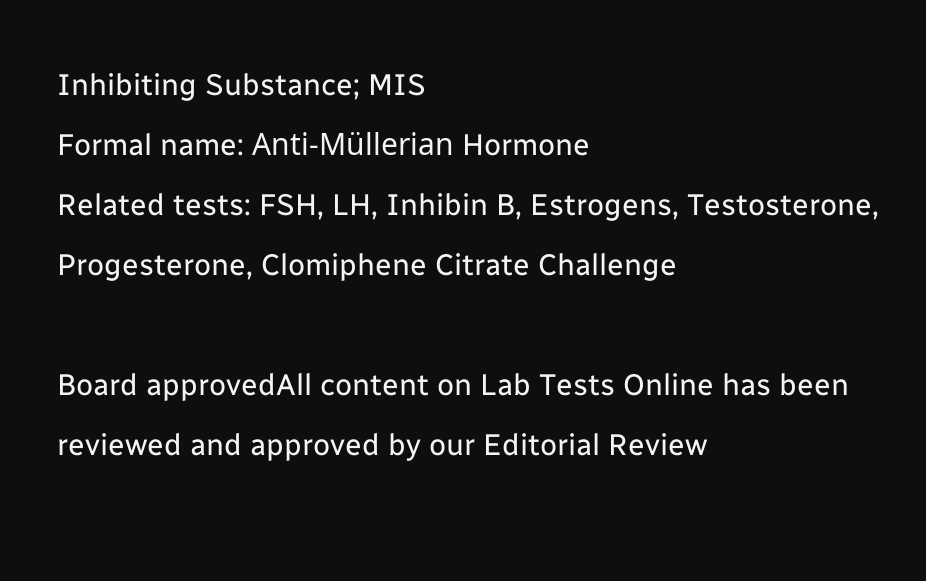Inhibiting Substance; MIS
Formal name: Anti-Müllerian Hormone
Related tests: FSH, LH, Inhibin B, Estrogens, Testosterone, Progesterone, Clomiphene Citrate Challenge

Board approvedAll content on Lab Tests Online has been reviewed and approved by our Editorial Review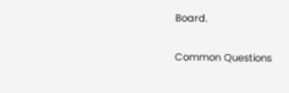Board.

Common Questions